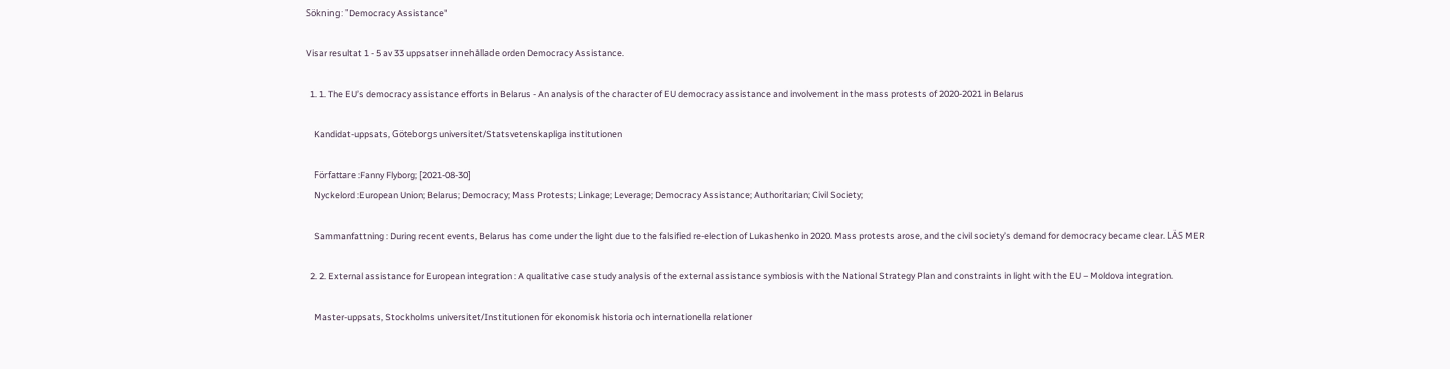Sökning: "Democracy Assistance"

Visar resultat 1 - 5 av 33 uppsatser innehållade orden Democracy Assistance.

  1. 1. The EU’s democracy assistance efforts in Belarus - An analysis of the character of EU democracy assistance and involvement in the mass protests of 2020-2021 in Belarus

    Kandidat-uppsats, Göteborgs universitet/Statsvetenskapliga institutionen

    Författare :Fanny Flyborg; [2021-08-30]
    Nyckelord :European Union; Belarus; Democracy; Mass Protests; Linkage; Leverage; Democracy Assistance; Authoritarian; Civil Society;

    Sammanfattning : During recent events, Belarus has come under the light due to the falsified re-election of Lukashenko in 2020. Mass protests arose, and the civil society’s demand for democracy became clear. LÄS MER

  2. 2. External assistance for European integration : A qualitative case study analysis of the external assistance symbiosis with the National Strategy Plan and constraints in light with the EU – Moldova integration.

    Master-uppsats, Stockholms universitet/Institutionen för ekonomisk historia och internationella relationer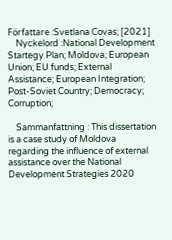Författare :Svetlana Covas; [2021]
    Nyckelord :National Development Startegy Plan; Moldova; European Union; EU funds; External Assistance; European Integration; Post-Soviet Country; Democracy; Corruption;

    Sammanfattning : This dissertation is a case study of Moldova regarding the influence of external assistance over the National Development Strategies 2020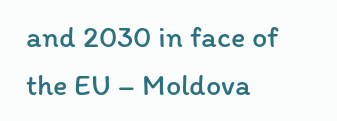and 2030 in face of the EU – Moldova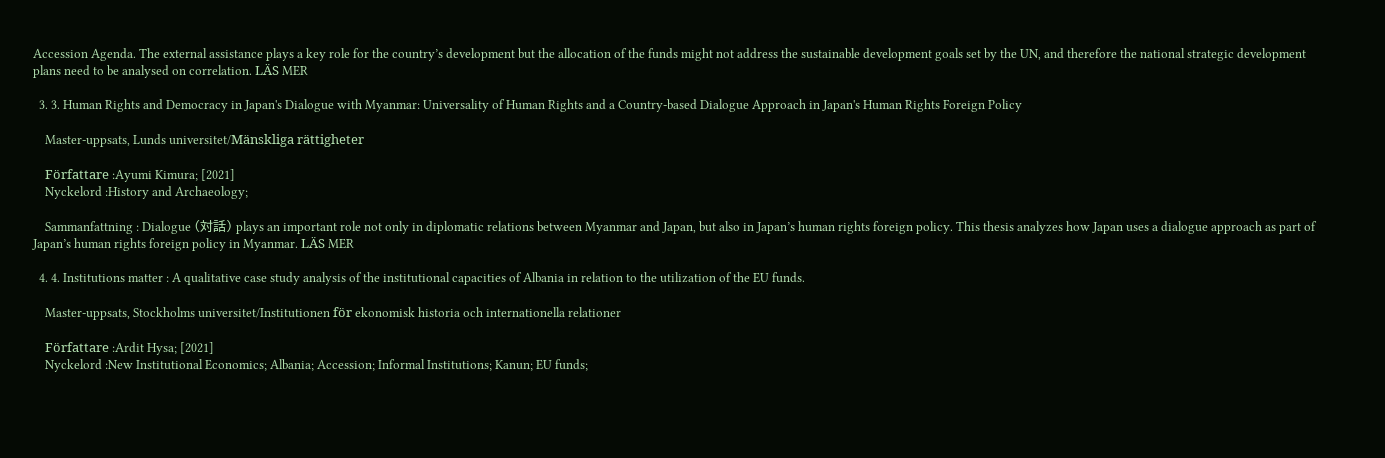Accession Agenda. The external assistance plays a key role for the country’s development but the allocation of the funds might not address the sustainable development goals set by the UN, and therefore the national strategic development plans need to be analysed on correlation. LÄS MER

  3. 3. Human Rights and Democracy in Japan's Dialogue with Myanmar: Universality of Human Rights and a Country-based Dialogue Approach in Japan's Human Rights Foreign Policy

    Master-uppsats, Lunds universitet/Mänskliga rättigheter

    Författare :Ayumi Kimura; [2021]
    Nyckelord :History and Archaeology;

    Sammanfattning : Dialogue (対話) plays an important role not only in diplomatic relations between Myanmar and Japan, but also in Japan’s human rights foreign policy. This thesis analyzes how Japan uses a dialogue approach as part of Japan’s human rights foreign policy in Myanmar. LÄS MER

  4. 4. Institutions matter : A qualitative case study analysis of the institutional capacities of Albania in relation to the utilization of the EU funds.

    Master-uppsats, Stockholms universitet/Institutionen för ekonomisk historia och internationella relationer

    Författare :Ardit Hysa; [2021]
    Nyckelord :New Institutional Economics; Albania; Accession; Informal Institutions; Kanun; EU funds;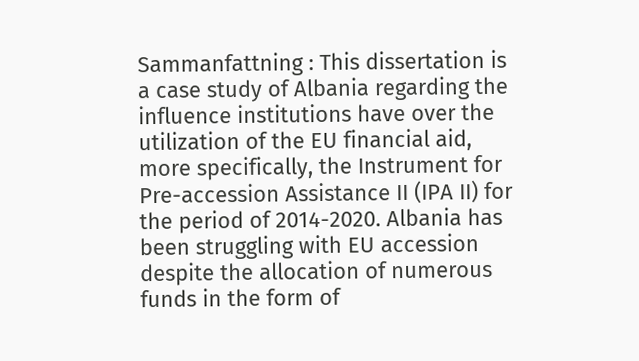Sammanfattning : This dissertation is a case study of Albania regarding the influence institutions have over the utilization of the EU financial aid, more specifically, the Instrument for Pre-accession Assistance II (IPA II) for the period of 2014-2020. Albania has been struggling with EU accession despite the allocation of numerous funds in the form of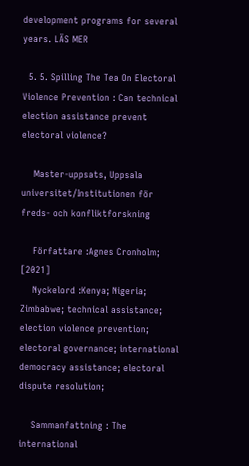development programs for several years. LÄS MER

  5. 5. Spilling The Tea On Electoral Violence Prevention : Can technical election assistance prevent electoral violence?

    Master-uppsats, Uppsala universitet/Institutionen för freds- och konfliktforskning

    Författare :Agnes Cronholm; [2021]
    Nyckelord :Kenya; Nigeria; Zimbabwe; technical assistance; election violence prevention; electoral governance; international democracy assistance; electoral dispute resolution;

    Sammanfattning : The international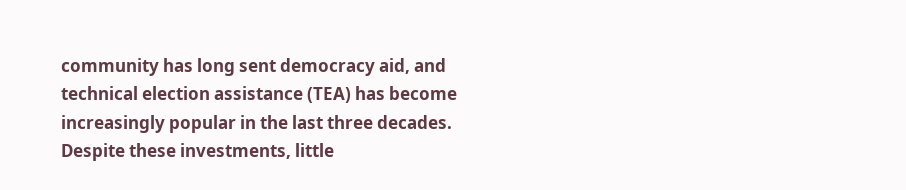community has long sent democracy aid, and technical election assistance (TEA) has become increasingly popular in the last three decades. Despite these investments, little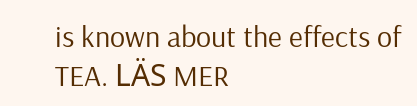is known about the effects of TEA. LÄS MER